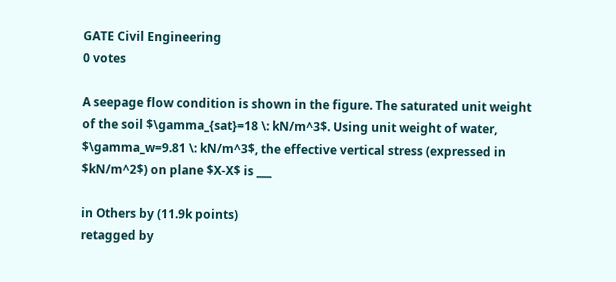GATE Civil Engineering
0 votes

A seepage flow condition is shown in the figure. The saturated unit weight of the soil $\gamma_{sat}=18 \: kN/m^3$. Using unit weight of water, $\gamma_w=9.81 \: kN/m^3$, the effective vertical stress (expressed in $kN/m^2$) on plane $X-X$ is ___

in Others by (11.9k points)
retagged by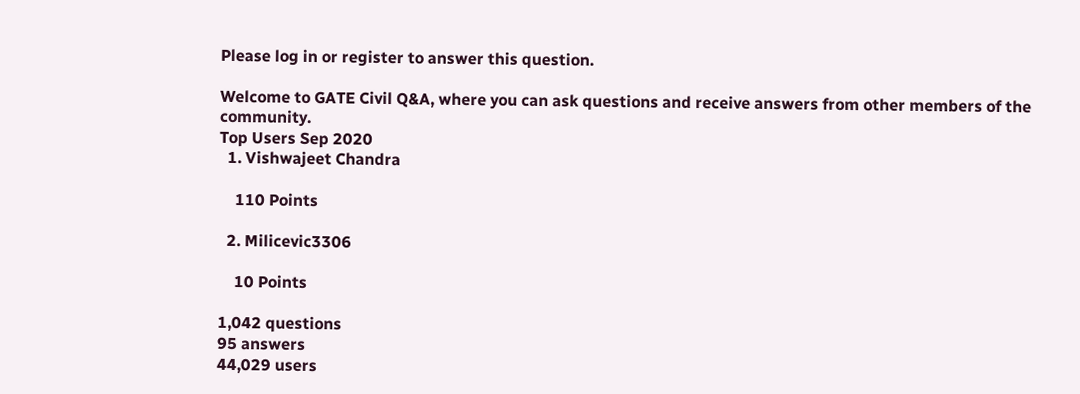Please log in or register to answer this question.

Welcome to GATE Civil Q&A, where you can ask questions and receive answers from other members of the community.
Top Users Sep 2020
  1. Vishwajeet Chandra

    110 Points

  2. Milicevic3306

    10 Points

1,042 questions
95 answers
44,029 users